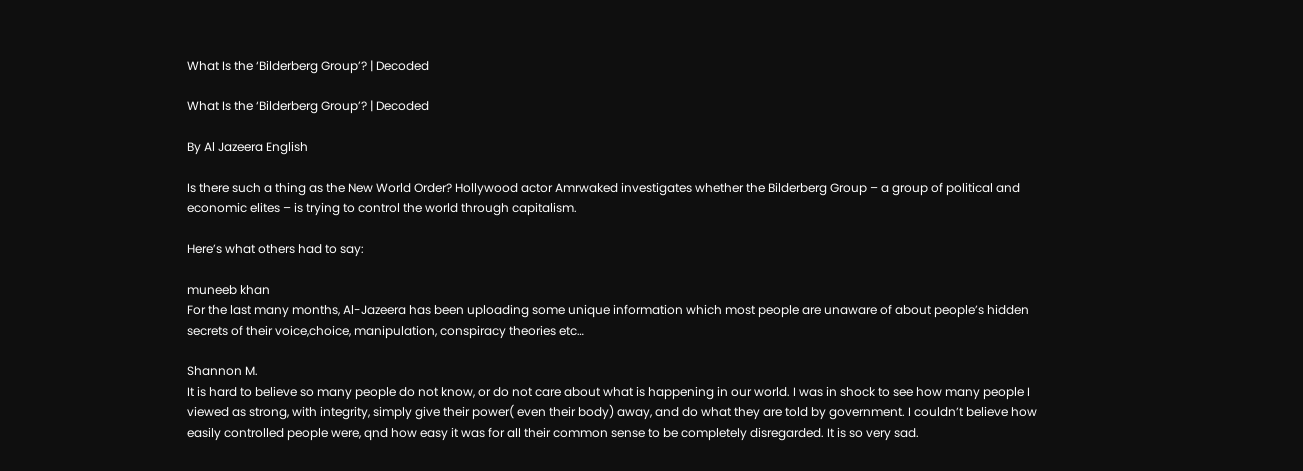What Is the ‘Bilderberg Group’? | Decoded

What Is the ‘Bilderberg Group’? | Decoded

By Al Jazeera English

Is there such a thing as the New World Order? Hollywood actor Amrwaked investigates whether the Bilderberg Group – a group of political and economic elites – is trying to control the world through capitalism.

Here’s what others had to say:

muneeb khan
For the last many months, Al-Jazeera has been uploading some unique information which most people are unaware of about people’s hidden secrets of their voice,choice, manipulation, conspiracy theories etc…

Shannon M.
It is hard to believe so many people do not know, or do not care about what is happening in our world. I was in shock to see how many people I viewed as strong, with integrity, simply give their power( even their body) away, and do what they are told by government. I couldn’t believe how easily controlled people were, qnd how easy it was for all their common sense to be completely disregarded. It is so very sad.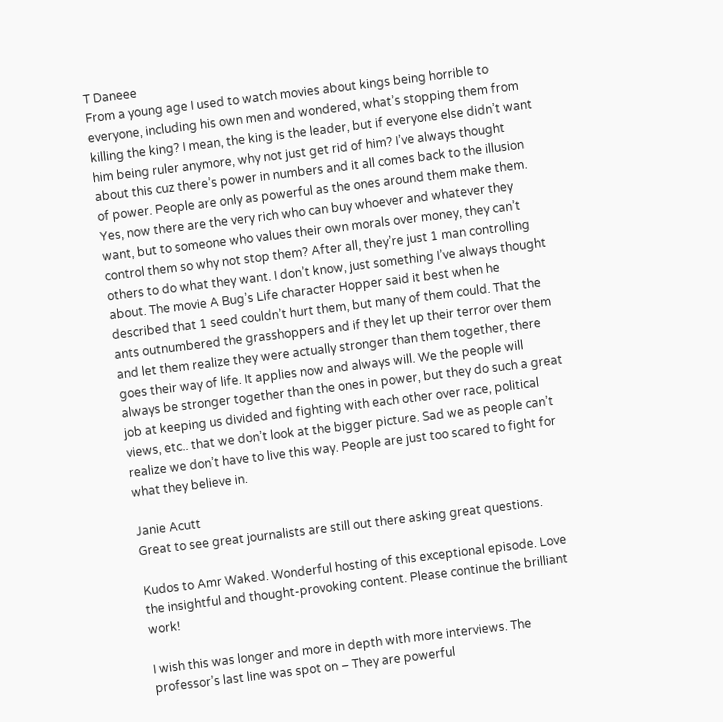T Daneee
From a young age I used to watch movies about kings being horrible to everyone, including his own men and wondered, what’s stopping them from killing the king? I mean, the king is the leader, but if everyone else didn’t want him being ruler anymore, why not just get rid of him? I’ve always thought about this cuz there’s power in numbers and it all comes back to the illusion of power. People are only as powerful as the ones around them make them. Yes, now there are the very rich who can buy whoever and whatever they want, but to someone who values their own morals over money, they can’t control them so why not stop them? After all, they’re just 1 man controlling others to do what they want. I don’t know, just something I’ve always thought about. The movie A Bug’s Life character Hopper said it best when he described that 1 seed couldn’t hurt them, but many of them could. That the ants outnumbered the grasshoppers and if they let up their terror over them and let them realize they were actually stronger than them together, there goes their way of life. It applies now and always will. We the people will always be stronger together than the ones in power, but they do such a great job at keeping us divided and fighting with each other over race, political views, etc.. that we don’t look at the bigger picture. Sad we as people can’t realize we don’t have to live this way. People are just too scared to fight for what they believe in.

Janie Acutt
Great to see great journalists are still out there asking great questions.

Kudos to Amr Waked. Wonderful hosting of this exceptional episode. Love the insightful and thought-provoking content. Please continue the brilliant work!

I wish this was longer and more in depth with more interviews. The professor’s last line was spot on – They are powerful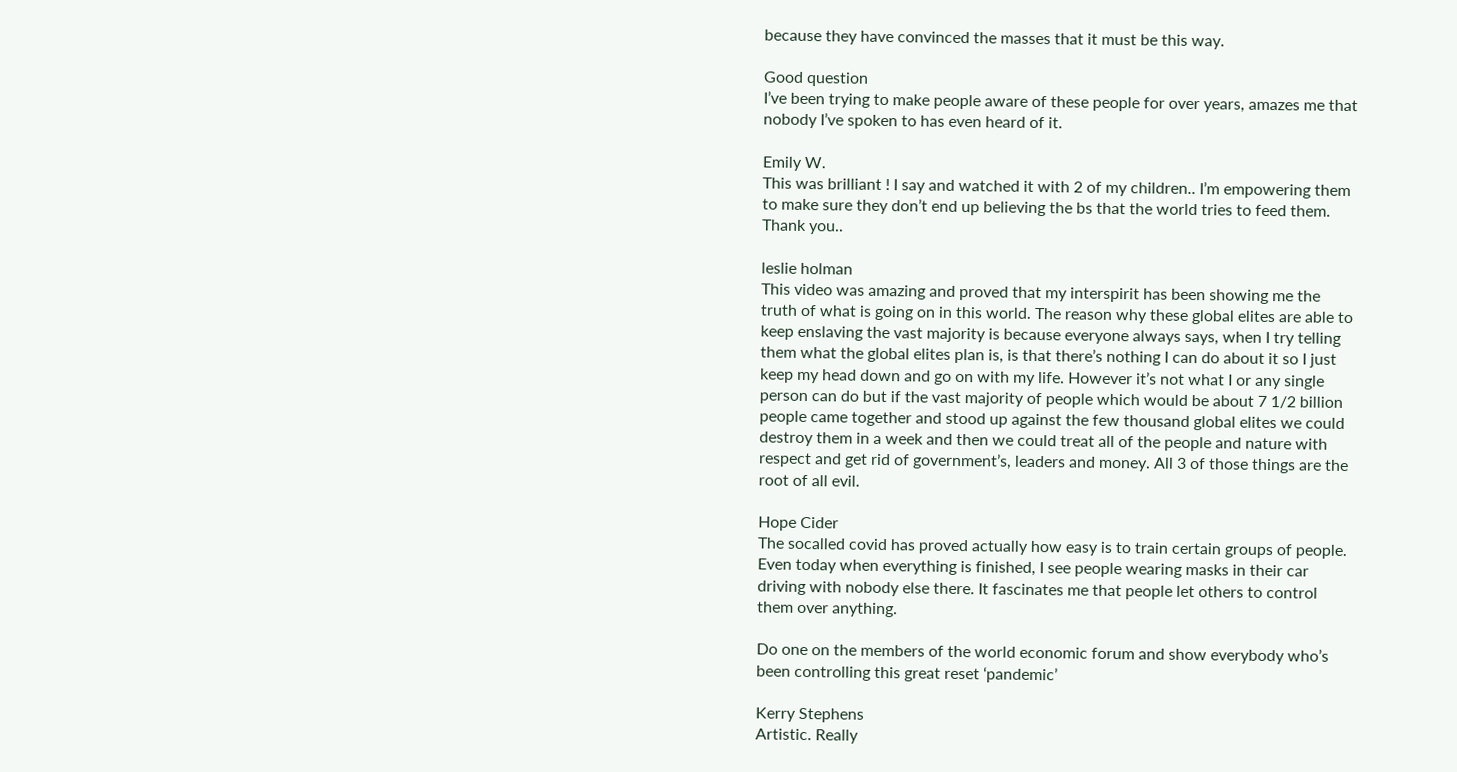because they have convinced the masses that it must be this way.

Good question
I’ve been trying to make people aware of these people for over years, amazes me that nobody I’ve spoken to has even heard of it.

Emily W.
This was brilliant ! I say and watched it with 2 of my children.. I’m empowering them to make sure they don’t end up believing the bs that the world tries to feed them. Thank you..

leslie holman
This video was amazing and proved that my interspirit has been showing me the truth of what is going on in this world. The reason why these global elites are able to keep enslaving the vast majority is because everyone always says, when I try telling them what the global elites plan is, is that there’s nothing I can do about it so I just keep my head down and go on with my life. However it’s not what I or any single person can do but if the vast majority of people which would be about 7 1/2 billion people came together and stood up against the few thousand global elites we could destroy them in a week and then we could treat all of the people and nature with respect and get rid of government’s, leaders and money. All 3 of those things are the root of all evil.

Hope Cider
The socalled covid has proved actually how easy is to train certain groups of people. Even today when everything is finished, I see people wearing masks in their car driving with nobody else there. It fascinates me that people let others to control them over anything.

Do one on the members of the world economic forum and show everybody who’s been controlling this great reset ‘pandemic’

Kerry Stephens
Artistic. Really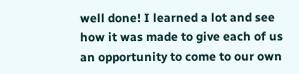well done! I learned a lot and see how it was made to give each of us an opportunity to come to our own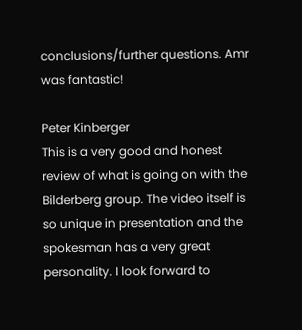conclusions/further questions. Amr was fantastic!

Peter Kinberger
This is a very good and honest review of what is going on with the Bilderberg group. The video itself is so unique in presentation and the spokesman has a very great personality. I look forward to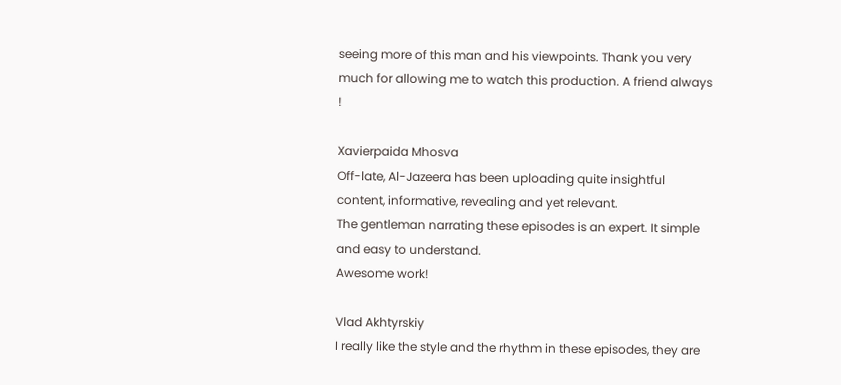seeing more of this man and his viewpoints. Thank you very much for allowing me to watch this production. A friend always !

Xavierpaida Mhosva
Off-late, Al-Jazeera has been uploading quite insightful content, informative, revealing and yet relevant.
The gentleman narrating these episodes is an expert. It simple and easy to understand.
Awesome work!

Vlad Akhtyrskiy
I really like the style and the rhythm in these episodes, they are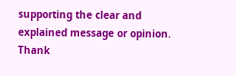supporting the clear and explained message or opinion. Thank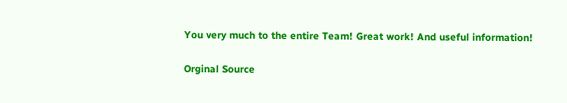You very much to the entire Team! Great work! And useful information!

Orginal Source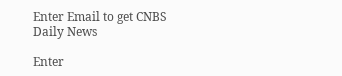Enter Email to get CNBS Daily News

Enter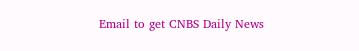Email to get CNBS Daily News